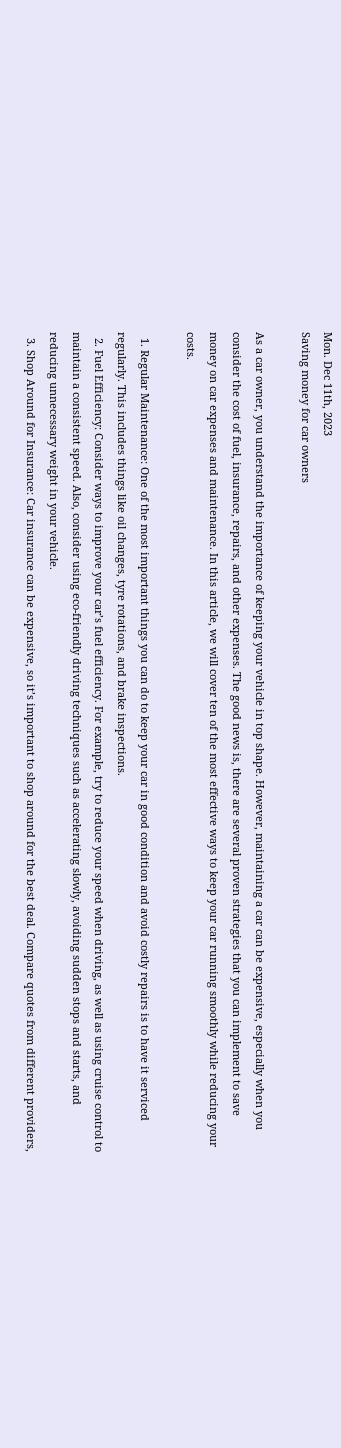Mon. Dec 11th, 2023
Saving money for car owners

As a car owner, you understand the importance of keeping your vehicle in top shape. However, maintaining a car can be expensive, especially when you consider the cost of fuel, insurance, repairs, and other expenses. The good news is, there are several proven strategies that you can implement to save money on car expenses and maintenance. In this article, we will cover ten of the most effective ways to keep your car running smoothly while reducing your costs.

  1. Regular Maintenance: One of the most important things you can do to keep your car in good condition and avoid costly repairs is to have it serviced regularly. This includes things like oil changes, tyre rotations, and brake inspections.
  2. Fuel Efficiency: Consider ways to improve your car’s fuel efficiency. For example, try to reduce your speed when driving, as well as using cruise control to maintain a consistent speed. Also, consider using eco-friendly driving techniques such as accelerating slowly, avoiding sudden stops and starts, and reducing unnecessary weight in your vehicle.
  3. Shop Around for Insurance: Car insurance can be expensive, so it’s important to shop around for the best deal. Compare quotes from different providers,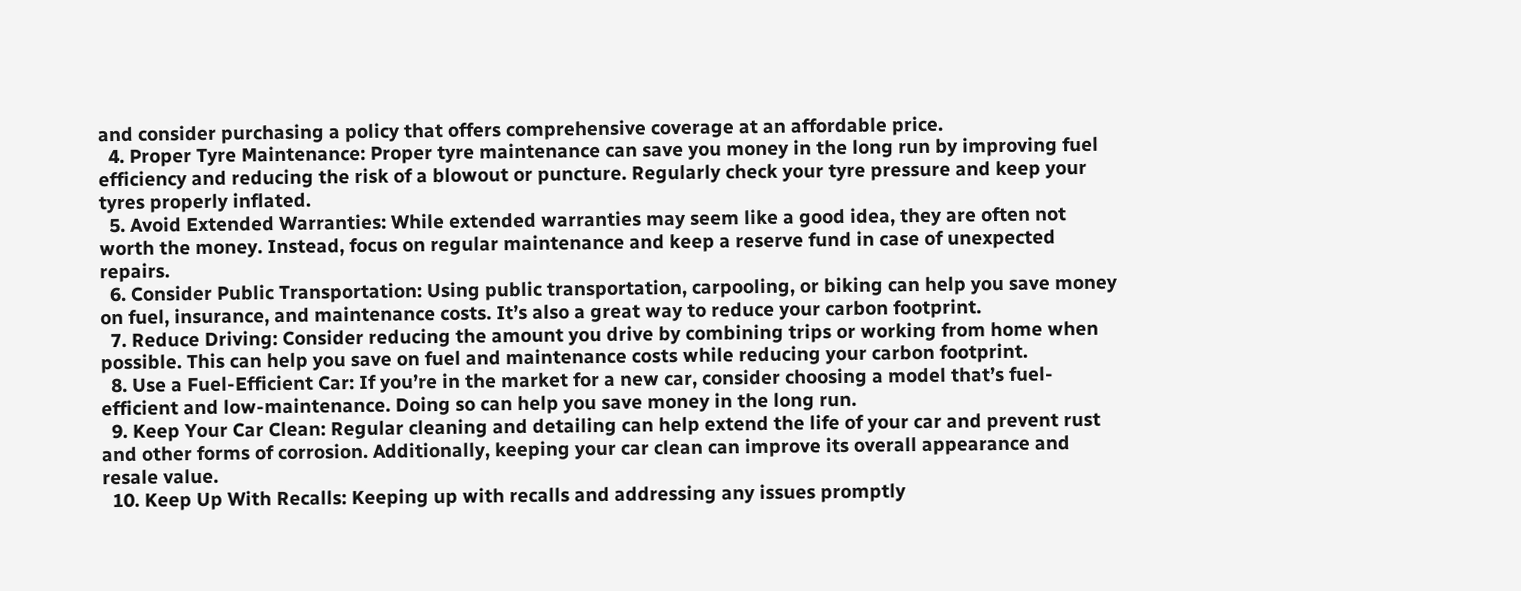and consider purchasing a policy that offers comprehensive coverage at an affordable price.
  4. Proper Tyre Maintenance: Proper tyre maintenance can save you money in the long run by improving fuel efficiency and reducing the risk of a blowout or puncture. Regularly check your tyre pressure and keep your tyres properly inflated.
  5. Avoid Extended Warranties: While extended warranties may seem like a good idea, they are often not worth the money. Instead, focus on regular maintenance and keep a reserve fund in case of unexpected repairs.
  6. Consider Public Transportation: Using public transportation, carpooling, or biking can help you save money on fuel, insurance, and maintenance costs. It’s also a great way to reduce your carbon footprint.
  7. Reduce Driving: Consider reducing the amount you drive by combining trips or working from home when possible. This can help you save on fuel and maintenance costs while reducing your carbon footprint.
  8. Use a Fuel-Efficient Car: If you’re in the market for a new car, consider choosing a model that’s fuel-efficient and low-maintenance. Doing so can help you save money in the long run.
  9. Keep Your Car Clean: Regular cleaning and detailing can help extend the life of your car and prevent rust and other forms of corrosion. Additionally, keeping your car clean can improve its overall appearance and resale value.
  10. Keep Up With Recalls: Keeping up with recalls and addressing any issues promptly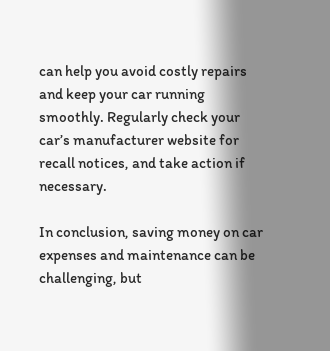can help you avoid costly repairs and keep your car running smoothly. Regularly check your car’s manufacturer website for recall notices, and take action if necessary.

In conclusion, saving money on car expenses and maintenance can be challenging, but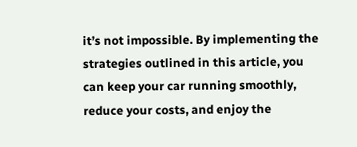it’s not impossible. By implementing the strategies outlined in this article, you can keep your car running smoothly, reduce your costs, and enjoy the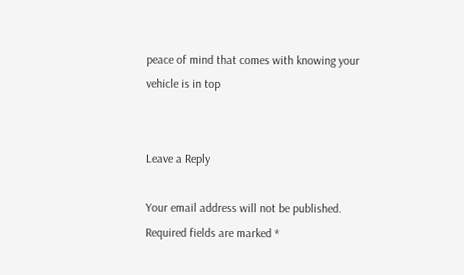peace of mind that comes with knowing your vehicle is in top


Leave a Reply

Your email address will not be published. Required fields are marked *